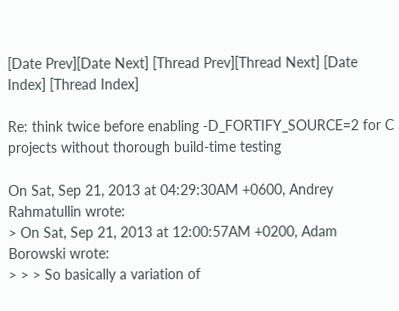[Date Prev][Date Next] [Thread Prev][Thread Next] [Date Index] [Thread Index]

Re: think twice before enabling -D_FORTIFY_SOURCE=2 for C projects without thorough build-time testing

On Sat, Sep 21, 2013 at 04:29:30AM +0600, Andrey Rahmatullin wrote:
> On Sat, Sep 21, 2013 at 12:00:57AM +0200, Adam Borowski wrote:
> > > So basically a variation of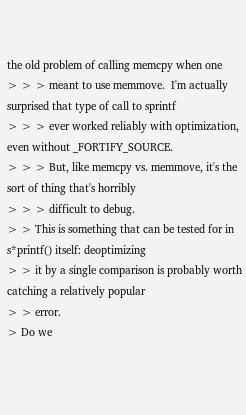the old problem of calling memcpy when one
> > > meant to use memmove.  I'm actually surprised that type of call to sprintf
> > > ever worked reliably with optimization, even without _FORTIFY_SOURCE.
> > > But, like memcpy vs. memmove, it's the sort of thing that's horribly
> > > difficult to debug.
> > This is something that can be tested for in s*printf() itself: deoptimizing
> > it by a single comparison is probably worth catching a relatively popular
> > error.
> Do we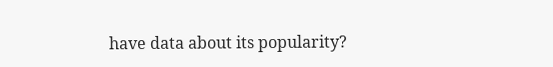have data about its popularity?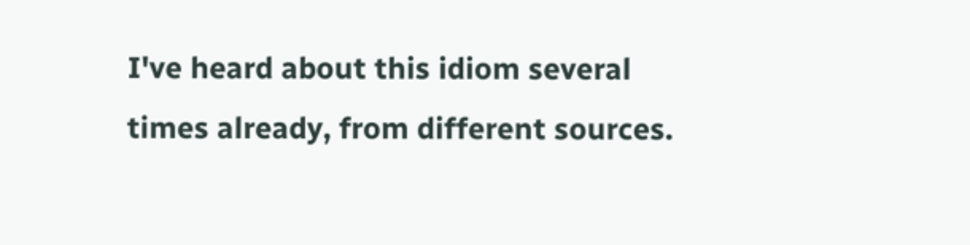I've heard about this idiom several times already, from different sources.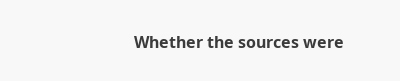Whether the sources were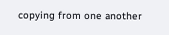copying from one another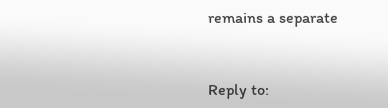remains a separate


Reply to: